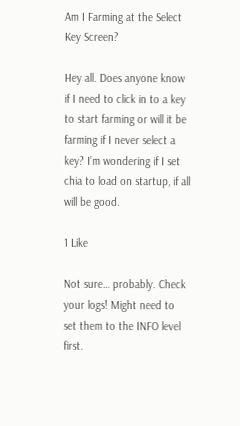Am I Farming at the Select Key Screen?

Hey all. Does anyone know if I need to click in to a key to start farming or will it be farming if I never select a key? I’m wondering if I set chia to load on startup, if all will be good.

1 Like

Not sure… probably. Check your logs! Might need to set them to the INFO level first.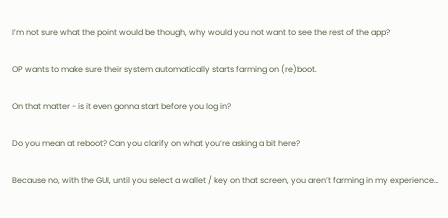I’m not sure what the point would be though, why would you not want to see the rest of the app?

OP wants to make sure their system automatically starts farming on (re)boot.

On that matter - is it even gonna start before you log in?

Do you mean at reboot? Can you clarify on what you’re asking a bit here?

Because no, with the GUI, until you select a wallet / key on that screen, you aren’t farming in my experience…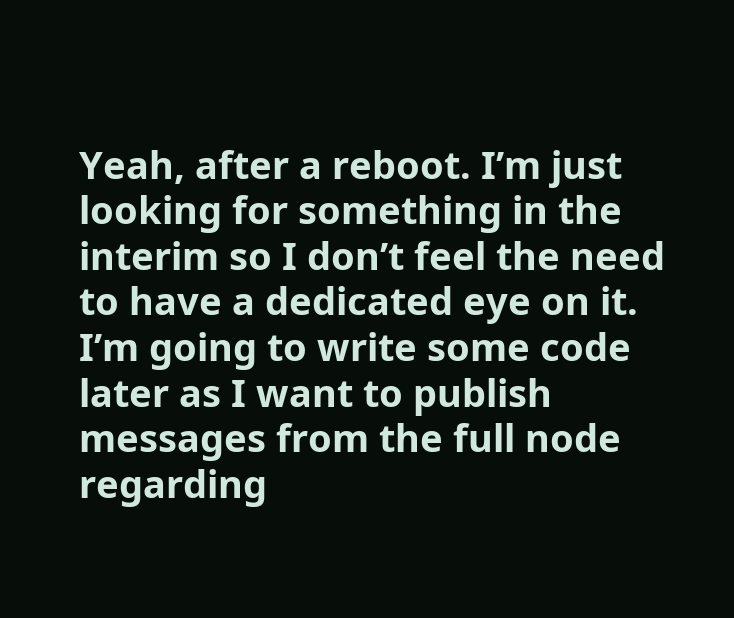Yeah, after a reboot. I’m just looking for something in the interim so I don’t feel the need to have a dedicated eye on it. I’m going to write some code later as I want to publish messages from the full node regarding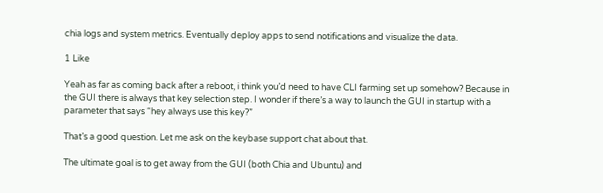chia logs and system metrics. Eventually deploy apps to send notifications and visualize the data.

1 Like

Yeah as far as coming back after a reboot, i think you’d need to have CLI farming set up somehow? Because in the GUI there is always that key selection step. I wonder if there’s a way to launch the GUI in startup with a parameter that says “hey always use this key?”

That’s a good question. Let me ask on the keybase support chat about that.

The ultimate goal is to get away from the GUI (both Chia and Ubuntu) and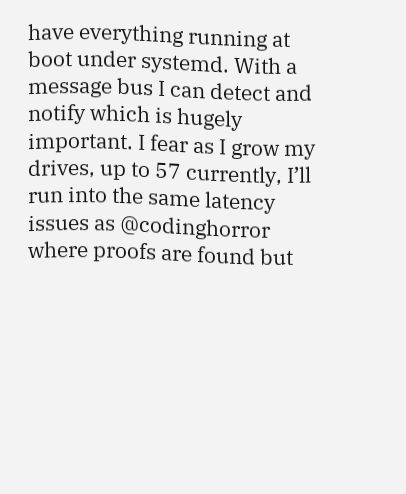have everything running at boot under systemd. With a message bus I can detect and notify which is hugely important. I fear as I grow my drives, up to 57 currently, I’ll run into the same latency issues as @codinghorror where proofs are found but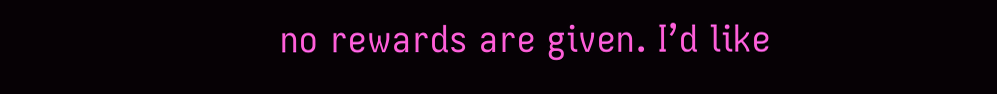no rewards are given. I’d like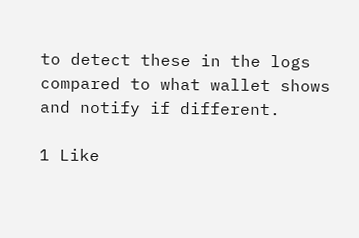to detect these in the logs compared to what wallet shows and notify if different.

1 Like